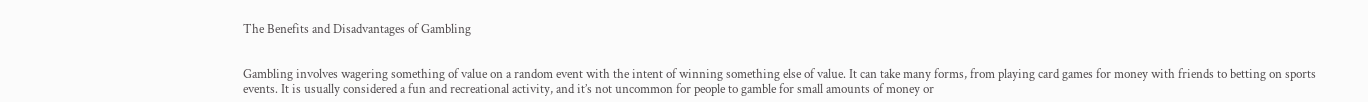The Benefits and Disadvantages of Gambling


Gambling involves wagering something of value on a random event with the intent of winning something else of value. It can take many forms, from playing card games for money with friends to betting on sports events. It is usually considered a fun and recreational activity, and it’s not uncommon for people to gamble for small amounts of money or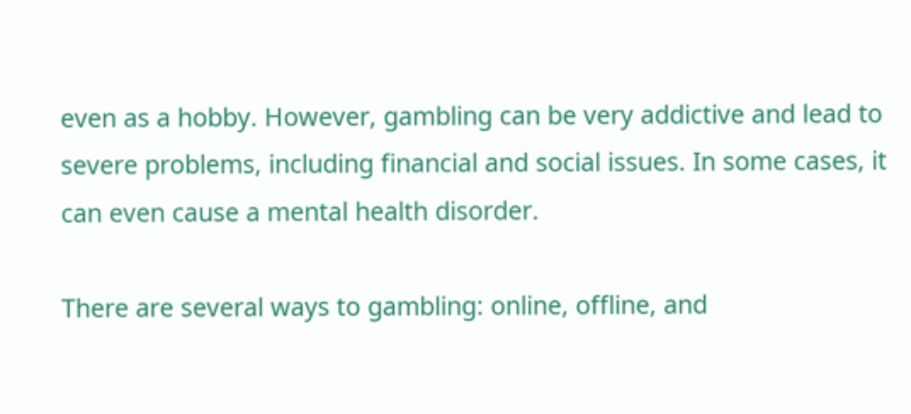even as a hobby. However, gambling can be very addictive and lead to severe problems, including financial and social issues. In some cases, it can even cause a mental health disorder.

There are several ways to gambling: online, offline, and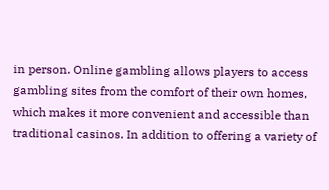in person. Online gambling allows players to access gambling sites from the comfort of their own homes, which makes it more convenient and accessible than traditional casinos. In addition to offering a variety of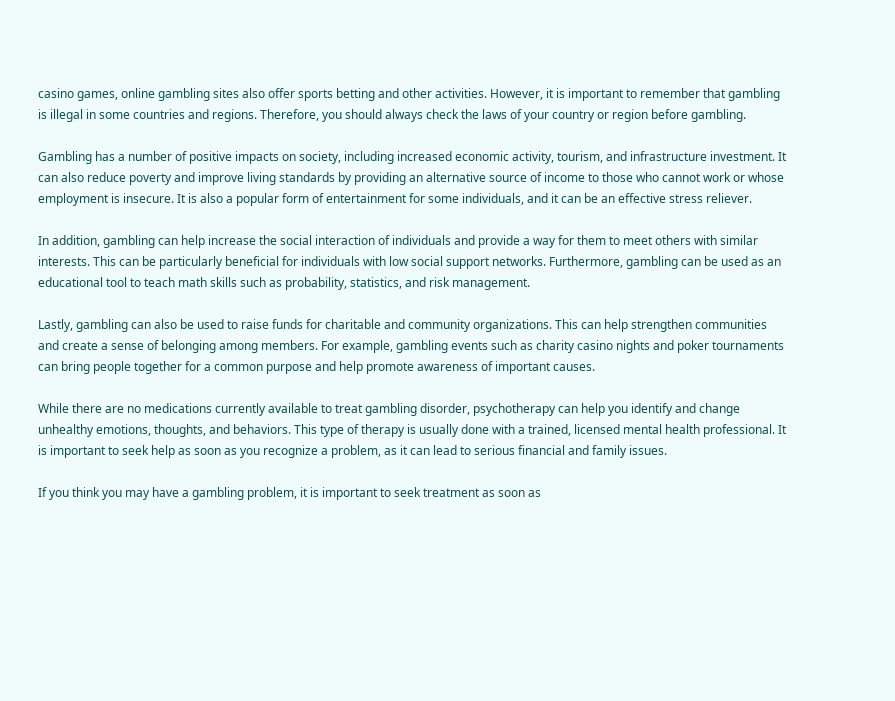casino games, online gambling sites also offer sports betting and other activities. However, it is important to remember that gambling is illegal in some countries and regions. Therefore, you should always check the laws of your country or region before gambling.

Gambling has a number of positive impacts on society, including increased economic activity, tourism, and infrastructure investment. It can also reduce poverty and improve living standards by providing an alternative source of income to those who cannot work or whose employment is insecure. It is also a popular form of entertainment for some individuals, and it can be an effective stress reliever.

In addition, gambling can help increase the social interaction of individuals and provide a way for them to meet others with similar interests. This can be particularly beneficial for individuals with low social support networks. Furthermore, gambling can be used as an educational tool to teach math skills such as probability, statistics, and risk management.

Lastly, gambling can also be used to raise funds for charitable and community organizations. This can help strengthen communities and create a sense of belonging among members. For example, gambling events such as charity casino nights and poker tournaments can bring people together for a common purpose and help promote awareness of important causes.

While there are no medications currently available to treat gambling disorder, psychotherapy can help you identify and change unhealthy emotions, thoughts, and behaviors. This type of therapy is usually done with a trained, licensed mental health professional. It is important to seek help as soon as you recognize a problem, as it can lead to serious financial and family issues.

If you think you may have a gambling problem, it is important to seek treatment as soon as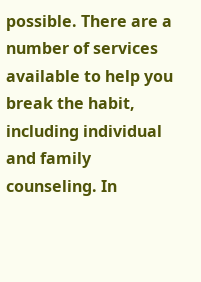possible. There are a number of services available to help you break the habit, including individual and family counseling. In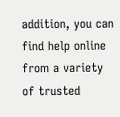addition, you can find help online from a variety of trusted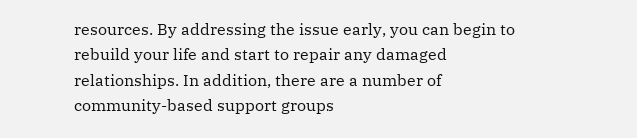resources. By addressing the issue early, you can begin to rebuild your life and start to repair any damaged relationships. In addition, there are a number of community-based support groups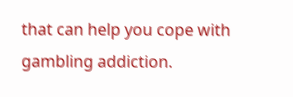that can help you cope with gambling addiction.